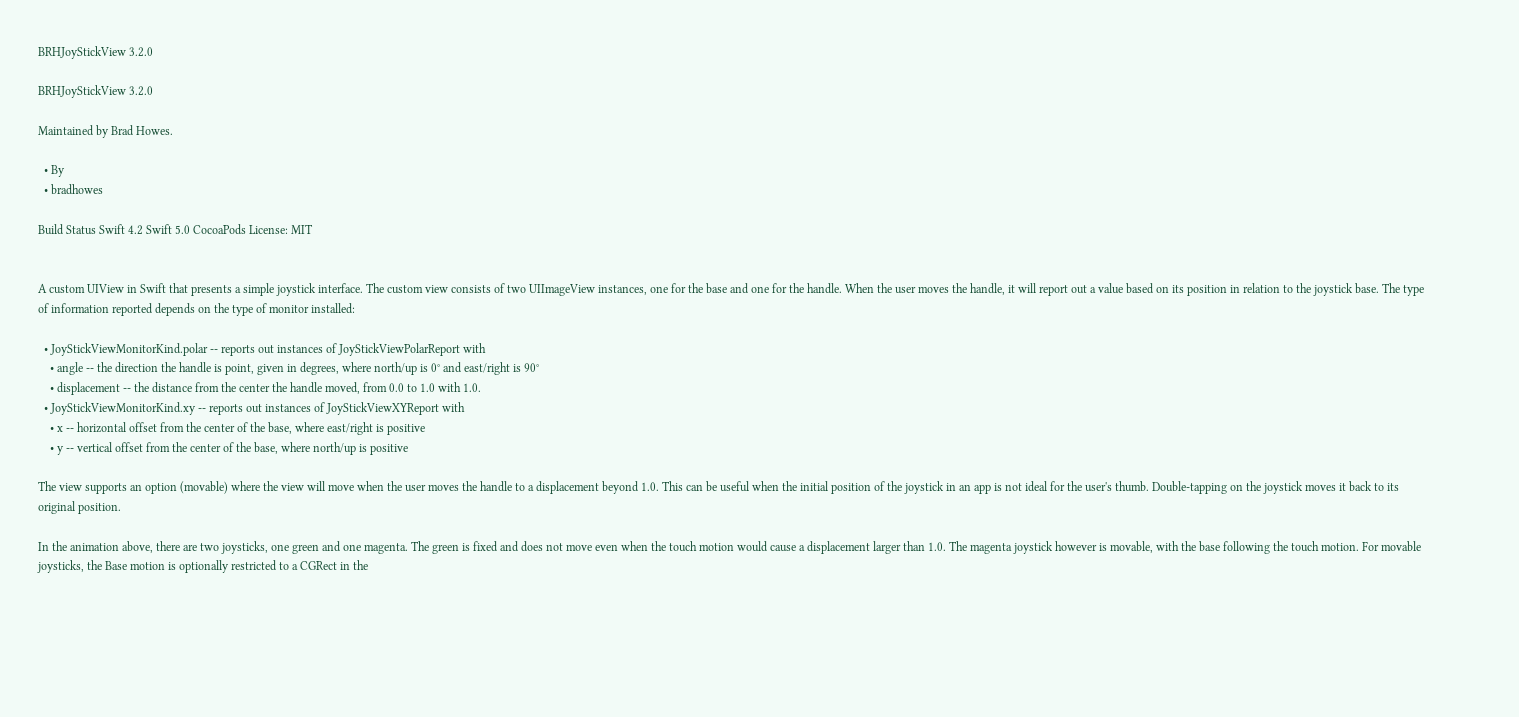BRHJoyStickView 3.2.0

BRHJoyStickView 3.2.0

Maintained by Brad Howes.

  • By
  • bradhowes

Build Status Swift 4.2 Swift 5.0 CocoaPods License: MIT


A custom UIView in Swift that presents a simple joystick interface. The custom view consists of two UIImageView instances, one for the base and one for the handle. When the user moves the handle, it will report out a value based on its position in relation to the joystick base. The type of information reported depends on the type of monitor installed:

  • JoyStickViewMonitorKind.polar -- reports out instances of JoyStickViewPolarReport with
    • angle -- the direction the handle is point, given in degrees, where north/up is 0° and east/right is 90°
    • displacement -- the distance from the center the handle moved, from 0.0 to 1.0 with 1.0.
  • JoyStickViewMonitorKind.xy -- reports out instances of JoyStickViewXYReport with
    • x -- horizontal offset from the center of the base, where east/right is positive
    • y -- vertical offset from the center of the base, where north/up is positive

The view supports an option (movable) where the view will move when the user moves the handle to a displacement beyond 1.0. This can be useful when the initial position of the joystick in an app is not ideal for the user's thumb. Double-tapping on the joystick moves it back to its original position.

In the animation above, there are two joysticks, one green and one magenta. The green is fixed and does not move even when the touch motion would cause a displacement larger than 1.0. The magenta joystick however is movable, with the base following the touch motion. For movable joysticks, the Base motion is optionally restricted to a CGRect in the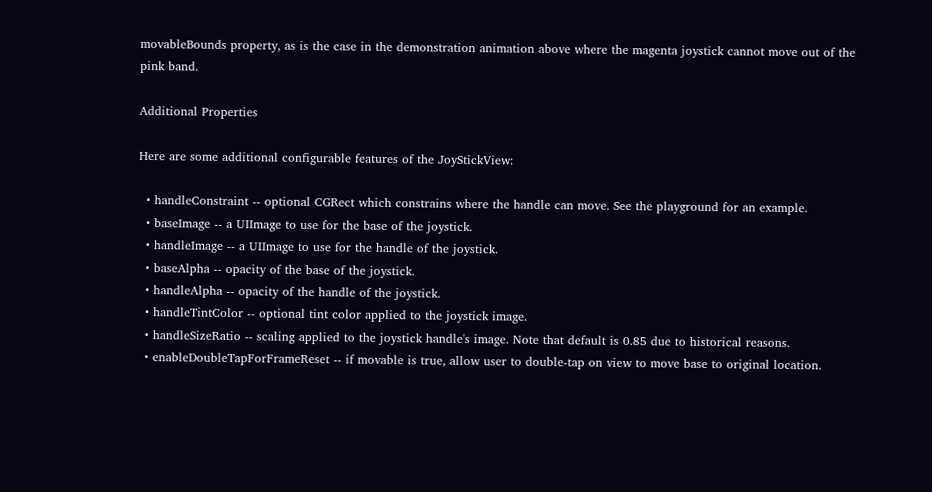movableBounds property, as is the case in the demonstration animation above where the magenta joystick cannot move out of the pink band.

Additional Properties

Here are some additional configurable features of the JoyStickView:

  • handleConstraint -- optional CGRect which constrains where the handle can move. See the playground for an example.
  • baseImage -- a UIImage to use for the base of the joystick.
  • handleImage -- a UIImage to use for the handle of the joystick.
  • baseAlpha -- opacity of the base of the joystick.
  • handleAlpha -- opacity of the handle of the joystick.
  • handleTintColor -- optional tint color applied to the joystick image.
  • handleSizeRatio -- scaling applied to the joystick handle's image. Note that default is 0.85 due to historical reasons.
  • enableDoubleTapForFrameReset -- if movable is true, allow user to double-tap on view to move base to original location.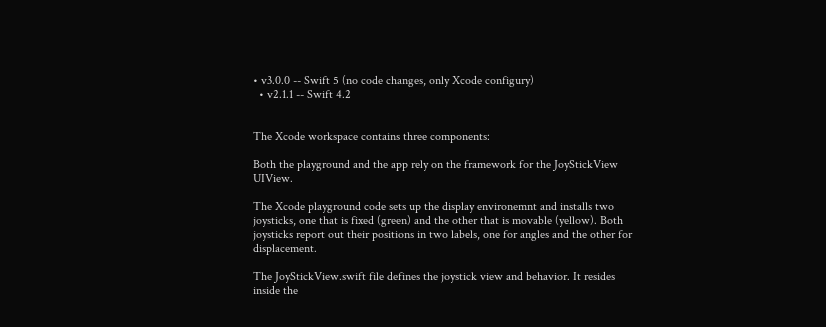• v3.0.0 -- Swift 5 (no code changes, only Xcode configury)
  • v2.1.1 -- Swift 4.2


The Xcode workspace contains three components:

Both the playground and the app rely on the framework for the JoyStickView UIView.

The Xcode playground code sets up the display environemnt and installs two joysticks, one that is fixed (green) and the other that is movable (yellow). Both joysticks report out their positions in two labels, one for angles and the other for displacement.

The JoyStickView.swift file defines the joystick view and behavior. It resides inside the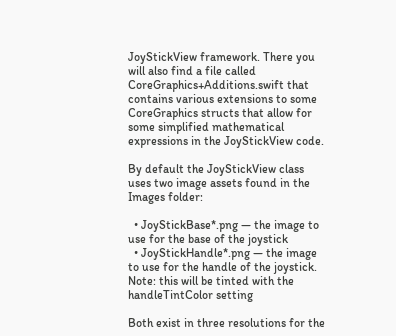JoyStickView framework. There you will also find a file called CoreGraphics+Additions.swift that contains various extensions to some CoreGraphics structs that allow for some simplified mathematical expressions in the JoyStickView code.

By default the JoyStickView class uses two image assets found in the Images folder:

  • JoyStickBase*.png — the image to use for the base of the joystick
  • JoyStickHandle*.png — the image to use for the handle of the joystick. Note: this will be tinted with the handleTintColor setting

Both exist in three resolutions for the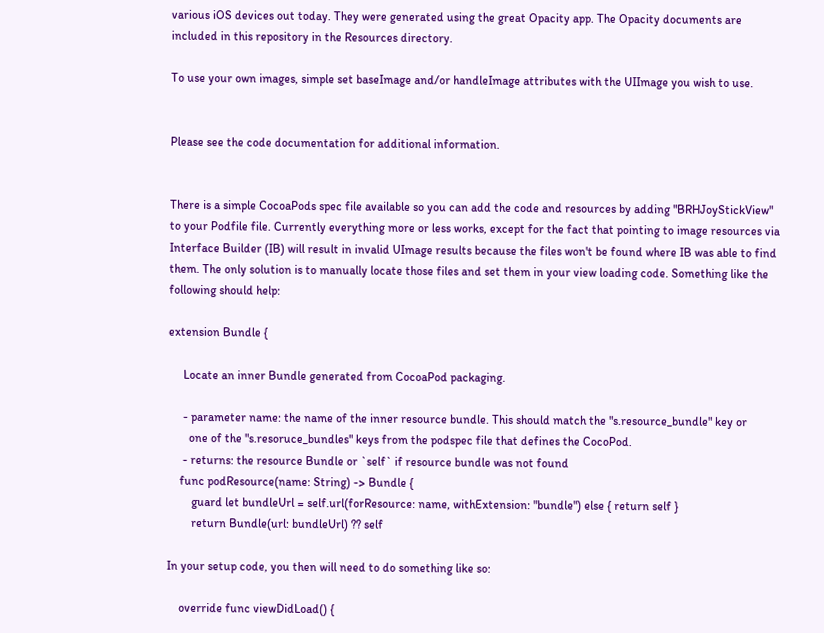various iOS devices out today. They were generated using the great Opacity app. The Opacity documents are included in this repository in the Resources directory.

To use your own images, simple set baseImage and/or handleImage attributes with the UIImage you wish to use.


Please see the code documentation for additional information.


There is a simple CocoaPods spec file available so you can add the code and resources by adding "BRHJoyStickView" to your Podfile file. Currently everything more or less works, except for the fact that pointing to image resources via Interface Builder (IB) will result in invalid UImage results because the files won't be found where IB was able to find them. The only solution is to manually locate those files and set them in your view loading code. Something like the following should help:

extension Bundle {

     Locate an inner Bundle generated from CocoaPod packaging.

     - parameter name: the name of the inner resource bundle. This should match the "s.resource_bundle" key or
       one of the "s.resoruce_bundles" keys from the podspec file that defines the CocoPod.
     - returns: the resource Bundle or `self` if resource bundle was not found
    func podResource(name: String) -> Bundle {
        guard let bundleUrl = self.url(forResource: name, withExtension: "bundle") else { return self }
        return Bundle(url: bundleUrl) ?? self

In your setup code, you then will need to do something like so:

    override func viewDidLoad() {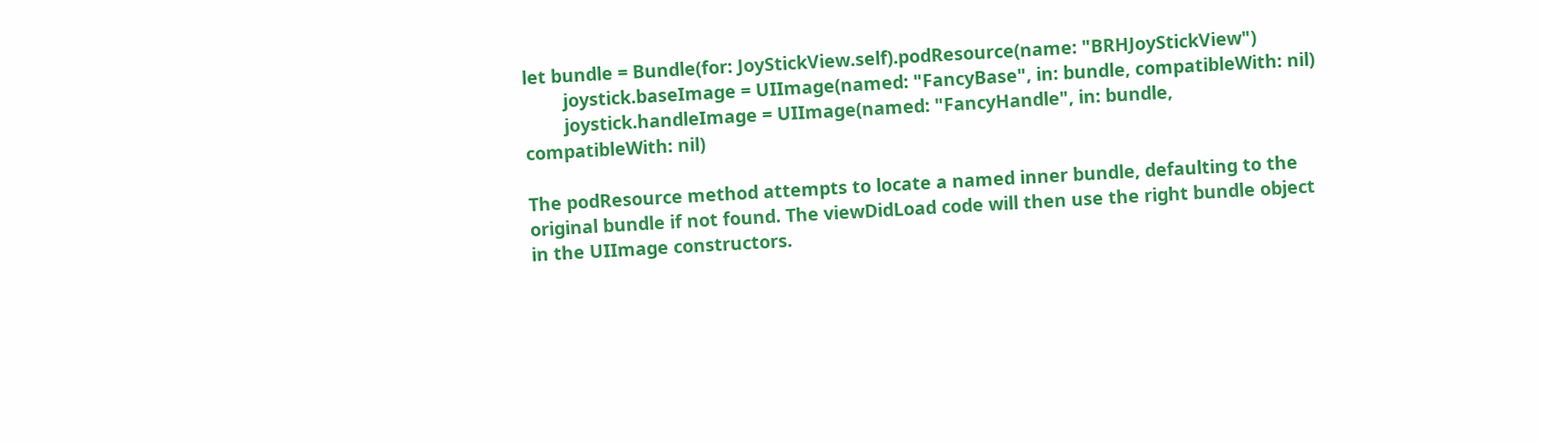let bundle = Bundle(for: JoyStickView.self).podResource(name: "BRHJoyStickView")
        joystick.baseImage = UIImage(named: "FancyBase", in: bundle, compatibleWith: nil)
        joystick.handleImage = UIImage(named: "FancyHandle", in: bundle, compatibleWith: nil)

The podResource method attempts to locate a named inner bundle, defaulting to the original bundle if not found. The viewDidLoad code will then use the right bundle object in the UIImage constructors.